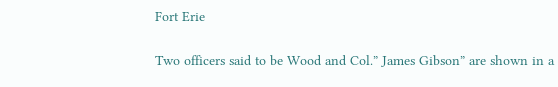Fort Erie

Two officers said to be Wood and Col.” James Gibson” are shown in a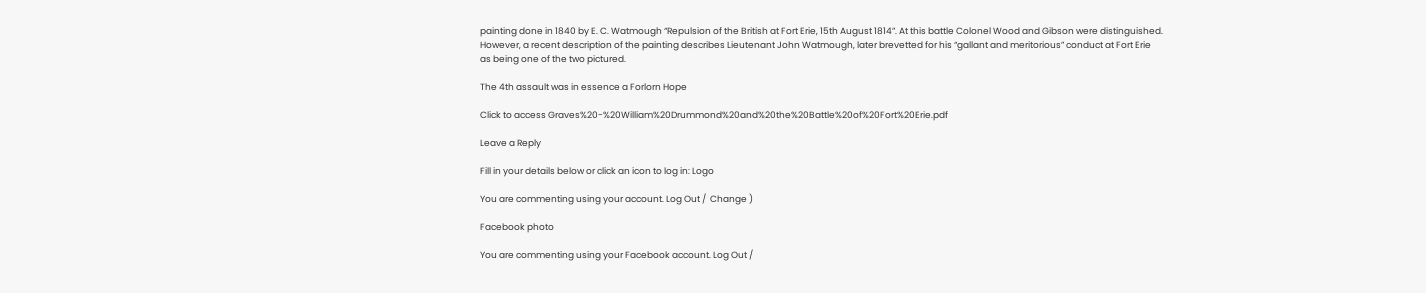painting done in 1840 by E. C. Watmough “Repulsion of the British at Fort Erie, 15th August 1814”. At this battle Colonel Wood and Gibson were distinguished. However, a recent description of the painting describes Lieutenant John Watmough, later brevetted for his “gallant and meritorious” conduct at Fort Erie as being one of the two pictured.

The 4th assault was in essence a Forlorn Hope

Click to access Graves%20-%20William%20Drummond%20and%20the%20Battle%20of%20Fort%20Erie.pdf

Leave a Reply

Fill in your details below or click an icon to log in: Logo

You are commenting using your account. Log Out /  Change )

Facebook photo

You are commenting using your Facebook account. Log Out /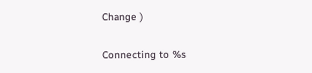Change )

Connecting to %s